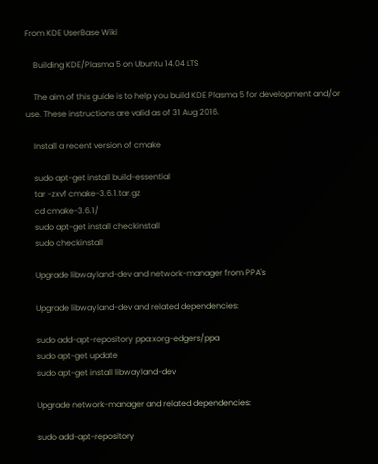From KDE UserBase Wiki

    Building KDE/Plasma 5 on Ubuntu 14.04 LTS

    The aim of this guide is to help you build KDE Plasma 5 for development and/or use. These instructions are valid as of 31 Aug 2016.

    Install a recent version of cmake

    sudo apt-get install build-essential
    tar -zxvf cmake-3.6.1.tar.gz
    cd cmake-3.6.1/
    sudo apt-get install checkinstall
    sudo checkinstall

    Upgrade libwayland-dev and network-manager from PPA's

    Upgrade libwayland-dev and related dependencies:

    sudo add-apt-repository ppa:xorg-edgers/ppa
    sudo apt-get update
    sudo apt-get install libwayland-dev

    Upgrade network-manager and related dependencies:

    sudo add-apt-repository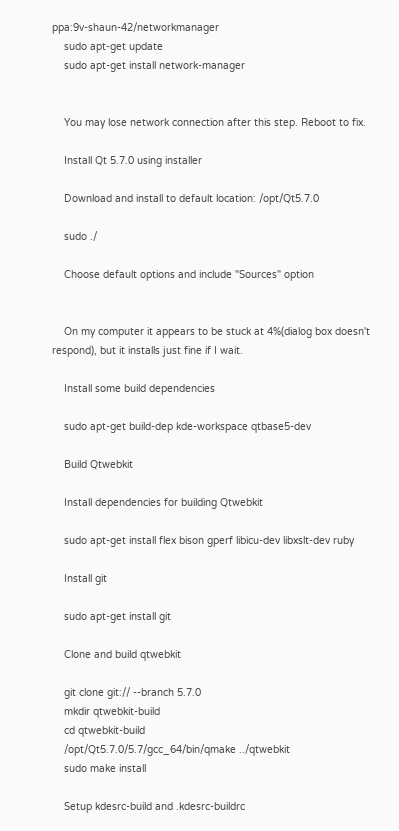ppa:9v-shaun-42/networkmanager
    sudo apt-get update
    sudo apt-get install network-manager


    You may lose network connection after this step. Reboot to fix.

    Install Qt 5.7.0 using installer

    Download and install to default location: /opt/Qt5.7.0

    sudo ./

    Choose default options and include "Sources" option


    On my computer it appears to be stuck at 4%(dialog box doesn't respond), but it installs just fine if I wait.

    Install some build dependencies

    sudo apt-get build-dep kde-workspace qtbase5-dev

    Build Qtwebkit

    Install dependencies for building Qtwebkit

    sudo apt-get install flex bison gperf libicu-dev libxslt-dev ruby

    Install git

    sudo apt-get install git

    Clone and build qtwebkit

    git clone git:// --branch 5.7.0
    mkdir qtwebkit-build
    cd qtwebkit-build
    /opt/Qt5.7.0/5.7/gcc_64/bin/qmake ../qtwebkit
    sudo make install

    Setup kdesrc-build and .kdesrc-buildrc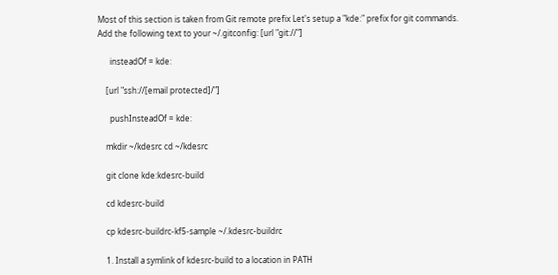Most of this section is taken from Git remote prefix Let's setup a "kde:" prefix for git commands. Add the following text to your ~/.gitconfig: [url "git://"]

      insteadOf = kde:

    [url "ssh://[email protected]/"]

      pushInsteadOf = kde:

    mkdir ~/kdesrc cd ~/kdesrc

    git clone kde:kdesrc-build

    cd kdesrc-build

    cp kdesrc-buildrc-kf5-sample ~/.kdesrc-buildrc

    1. Install a symlink of kdesrc-build to a location in PATH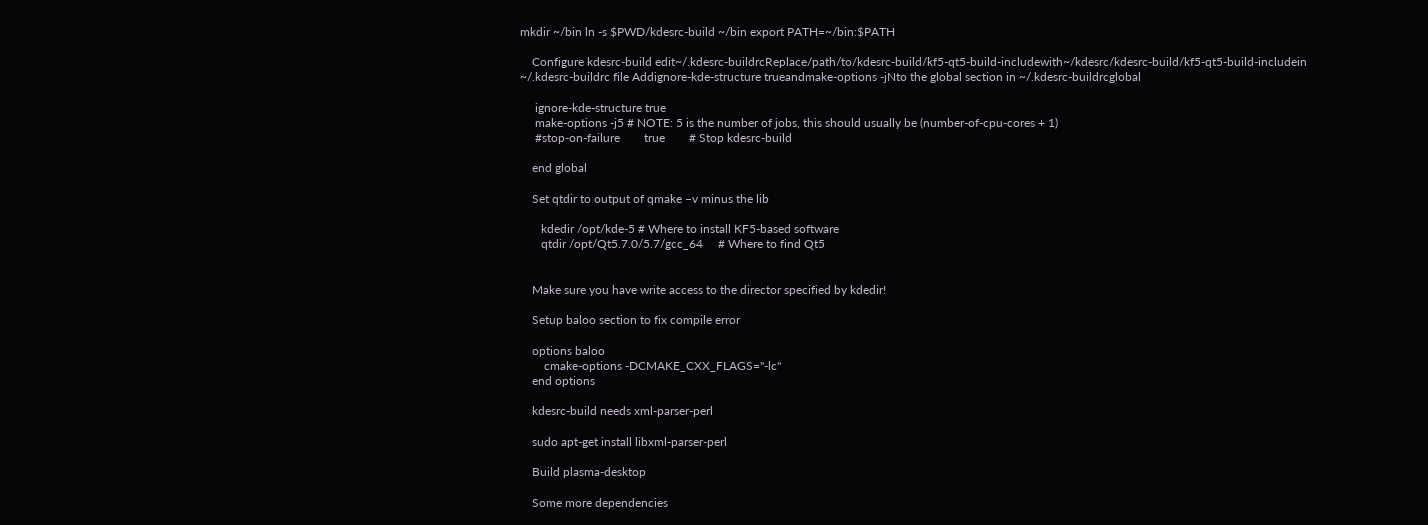mkdir ~/bin ln -s $PWD/kdesrc-build ~/bin export PATH=~/bin:$PATH

    Configure kdesrc-build edit~/.kdesrc-buildrcReplace/path/to/kdesrc-build/kf5-qt5-build-includewith~/kdesrc/kdesrc-build/kf5-qt5-build-includein ~/.kdesrc-buildrc file Addignore-kde-structure trueandmake-options -jNto the global section in ~/.kdesrc-buildrcglobal

     ignore-kde-structure true
     make-options -j5 # NOTE: 5 is the number of jobs, this should usually be (number-of-cpu-cores + 1)
     #stop-on-failure        true        # Stop kdesrc-build

    end global

    Set qtdir to output of qmake –v minus the lib

       kdedir /opt/kde-5 # Where to install KF5-based software
       qtdir /opt/Qt5.7.0/5.7/gcc_64     # Where to find Qt5


    Make sure you have write access to the director specified by kdedir!

    Setup baloo section to fix compile error

    options baloo
        cmake-options -DCMAKE_CXX_FLAGS="-lc"
    end options

    kdesrc-build needs xml-parser-perl

    sudo apt-get install libxml-parser-perl

    Build plasma-desktop

    Some more dependencies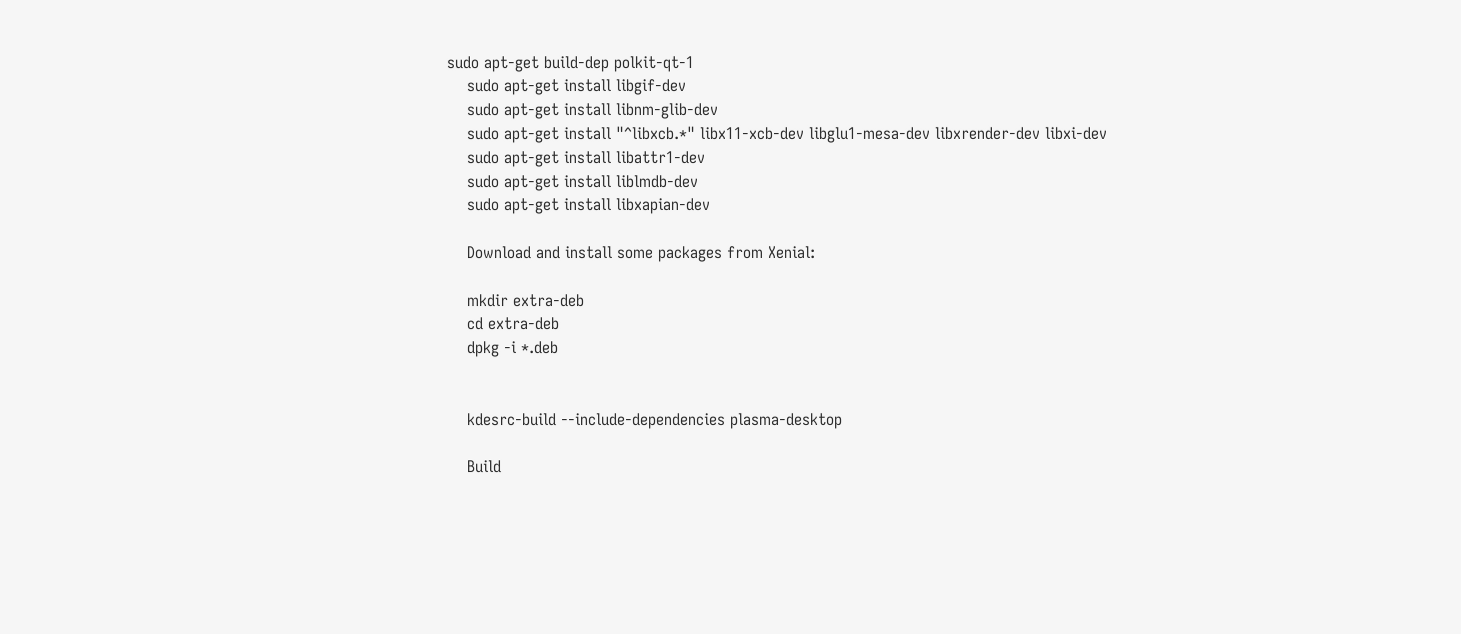sudo apt-get build-dep polkit-qt-1
    sudo apt-get install libgif-dev
    sudo apt-get install libnm-glib-dev
    sudo apt-get install "^libxcb.*" libx11-xcb-dev libglu1-mesa-dev libxrender-dev libxi-dev
    sudo apt-get install libattr1-dev
    sudo apt-get install liblmdb-dev
    sudo apt-get install libxapian-dev

    Download and install some packages from Xenial:

    mkdir extra-deb
    cd extra-deb
    dpkg -i *.deb


    kdesrc-build --include-dependencies plasma-desktop

    Build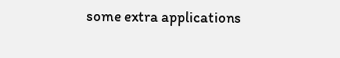some extra applications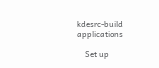kdesrc-build applications

    Set up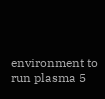environment to run plasma 5